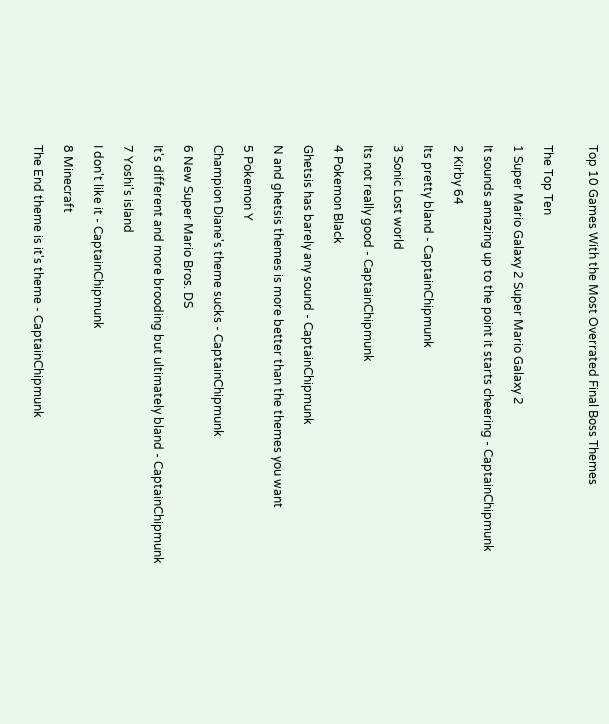Top 10 Games With the Most Overrated Final Boss Themes


The Top Ten

1 Super Mario Galaxy 2 Super Mario Galaxy 2

It sounds amazing up to the point it starts cheering - CaptainChipmunk

2 Kirby 64

Its pretty bland - CaptainChipmunk

3 Sonic Lost world

Its not really good - CaptainChipmunk

4 Pokemon Black

Ghetsis has barely any sound - CaptainChipmunk

N and ghetsis themes is more better than the themes you want

5 Pokemon Y

Champion Diane's theme sucks - CaptainChipmunk

6 New Super Mario Bros. DS

It's different and more brooding but ultimately bland - CaptainChipmunk

7 Yoshi's island

I don't like it - CaptainChipmunk

8 Minecraft

The End theme is it's theme - CaptainChipmunk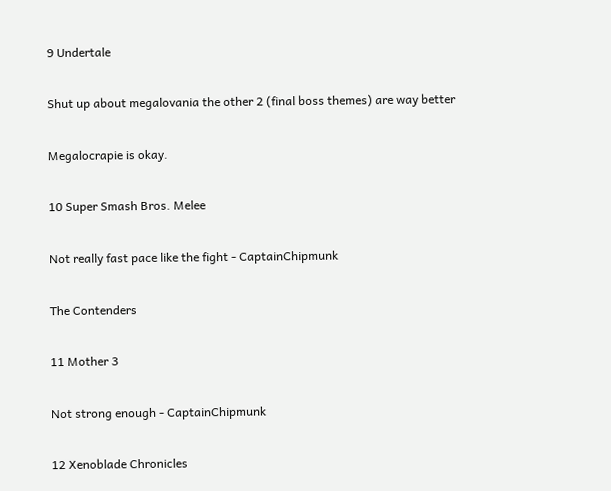9 Undertale

Shut up about megalovania the other 2 (final boss themes) are way better

Megalocrapie is okay.

10 Super Smash Bros. Melee

Not really fast pace like the fight - CaptainChipmunk

The Contenders

11 Mother 3

Not strong enough - CaptainChipmunk

12 Xenoblade Chronicles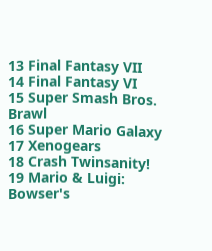13 Final Fantasy VII
14 Final Fantasy VI
15 Super Smash Bros. Brawl
16 Super Mario Galaxy
17 Xenogears
18 Crash Twinsanity!
19 Mario & Luigi: Bowser's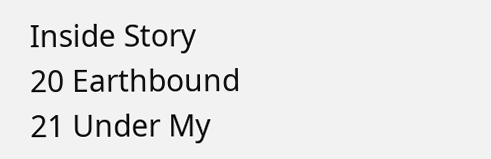Inside Story
20 Earthbound
21 Under My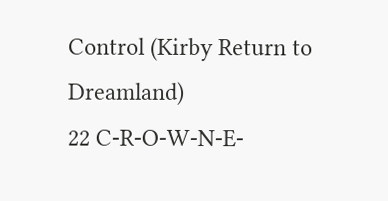Control (Kirby Return to Dreamland)
22 C-R-O-W-N-E-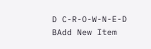D C-R-O-W-N-E-D
BAdd New Item